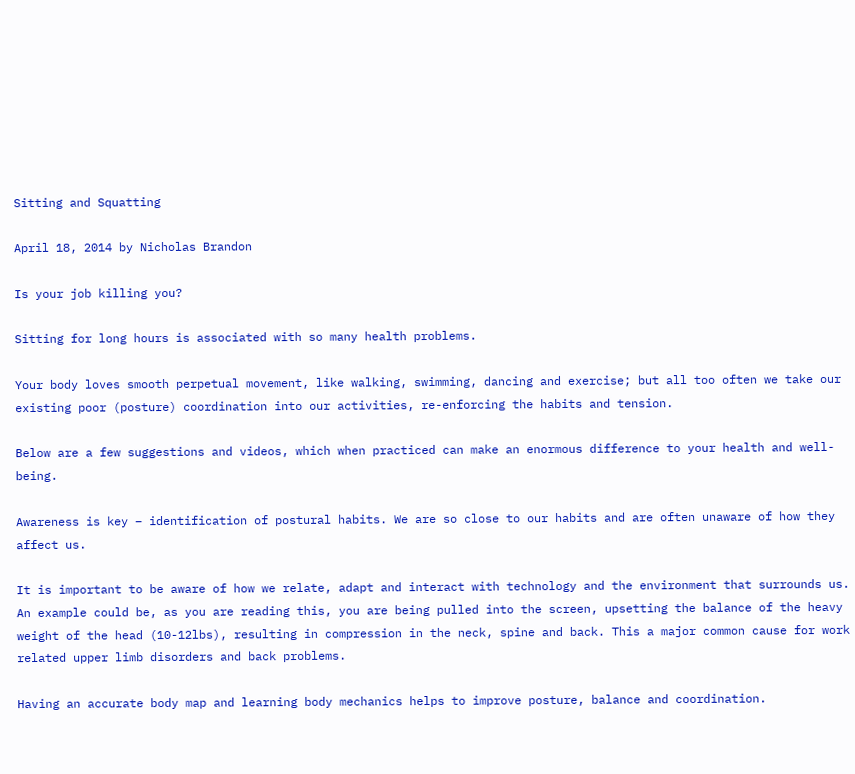Sitting and Squatting

April 18, 2014 by Nicholas Brandon

Is your job killing you?

Sitting for long hours is associated with so many health problems.

Your body loves smooth perpetual movement, like walking, swimming, dancing and exercise; but all too often we take our existing poor (posture) coordination into our activities, re-enforcing the habits and tension.

Below are a few suggestions and videos, which when practiced can make an enormous difference to your health and well-being.

Awareness is key – identification of postural habits. We are so close to our habits and are often unaware of how they affect us.

It is important to be aware of how we relate, adapt and interact with technology and the environment that surrounds us. An example could be, as you are reading this, you are being pulled into the screen, upsetting the balance of the heavy weight of the head (10-12lbs), resulting in compression in the neck, spine and back. This a major common cause for work related upper limb disorders and back problems.

Having an accurate body map and learning body mechanics helps to improve posture, balance and coordination.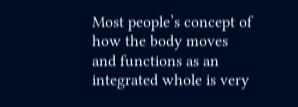Most people’s concept of how the body moves and functions as an integrated whole is very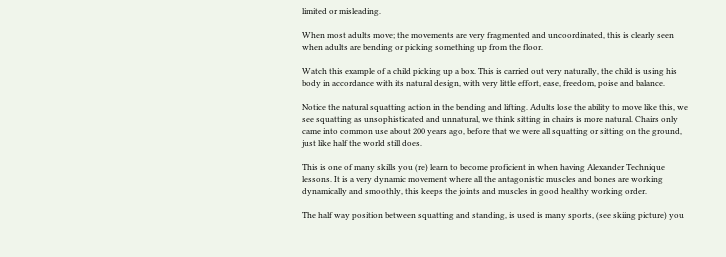limited or misleading.

When most adults move; the movements are very fragmented and uncoordinated, this is clearly seen when adults are bending or picking something up from the floor.

Watch this example of a child picking up a box. This is carried out very naturally, the child is using his body in accordance with its natural design, with very little effort, ease, freedom, poise and balance.

Notice the natural squatting action in the bending and lifting. Adults lose the ability to move like this, we see squatting as unsophisticated and unnatural, we think sitting in chairs is more natural. Chairs only came into common use about 200 years ago, before that we were all squatting or sitting on the ground, just like half the world still does.

This is one of many skills you (re) learn to become proficient in when having Alexander Technique lessons. It is a very dynamic movement where all the antagonistic muscles and bones are working dynamically and smoothly, this keeps the joints and muscles in good healthy working order.

The half way position between squatting and standing, is used is many sports, (see skiing picture) you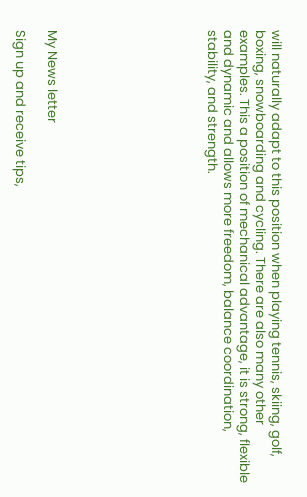will naturally adapt to this position when playing tennis, skiing, golf, boxing, snowboarding and cycling. There are also many other examples. This a position of mechanical advantage, it is strong, flexible and dynamic and allows more freedom, balance coordination, stability, and strength.









My News letter

Sign up and receive tips,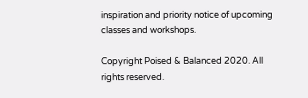inspiration and priority notice of upcoming classes and workshops.

Copyright Poised & Balanced 2020. All rights reserved.